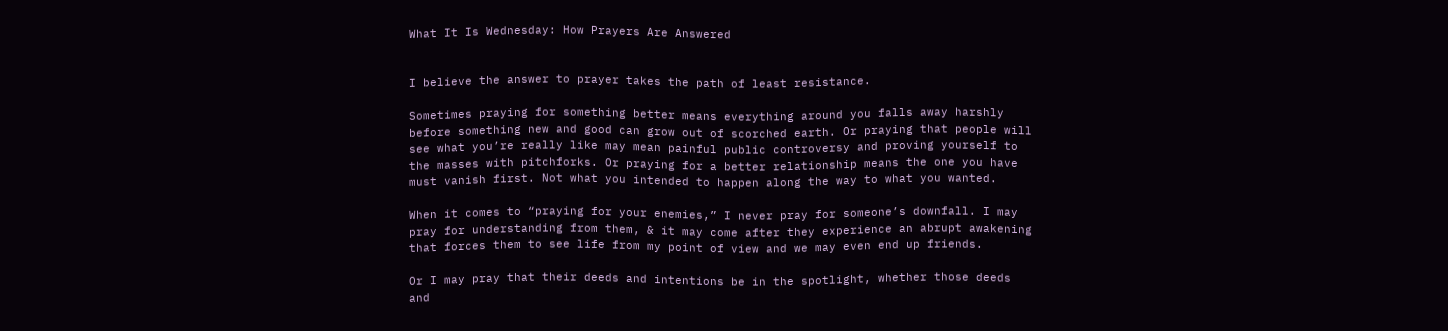What It Is Wednesday: How Prayers Are Answered


I believe the answer to prayer takes the path of least resistance.

Sometimes praying for something better means everything around you falls away harshly before something new and good can grow out of scorched earth. Or praying that people will see what you’re really like may mean painful public controversy and proving yourself to the masses with pitchforks. Or praying for a better relationship means the one you have must vanish first. Not what you intended to happen along the way to what you wanted.

When it comes to “praying for your enemies,” I never pray for someone’s downfall. I may pray for understanding from them, & it may come after they experience an abrupt awakening that forces them to see life from my point of view and we may even end up friends.

Or I may pray that their deeds and intentions be in the spotlight, whether those deeds and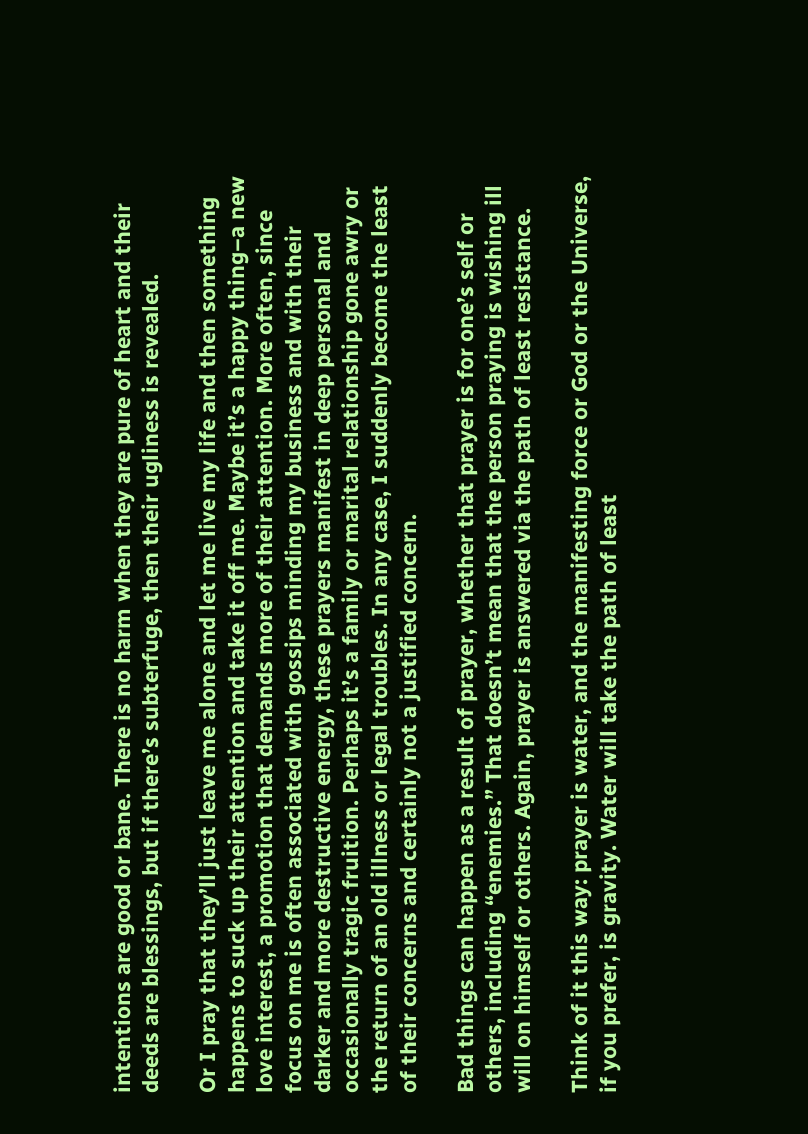intentions are good or bane. There is no harm when they are pure of heart and their deeds are blessings, but if there’s subterfuge, then their ugliness is revealed.

Or I pray that they’ll just leave me alone and let me live my life and then something happens to suck up their attention and take it off me. Maybe it’s a happy thing–a new love interest, a promotion that demands more of their attention. More often, since focus on me is often associated with gossips minding my business and with their darker and more destructive energy, these prayers manifest in deep personal and occasionally tragic fruition. Perhaps it’s a family or marital relationship gone awry or the return of an old illness or legal troubles. In any case, I suddenly become the least of their concerns and certainly not a justified concern.

Bad things can happen as a result of prayer, whether that prayer is for one’s self or others, including “enemies.” That doesn’t mean that the person praying is wishing ill will on himself or others. Again, prayer is answered via the path of least resistance.

Think of it this way: prayer is water, and the manifesting force or God or the Universe, if you prefer, is gravity. Water will take the path of least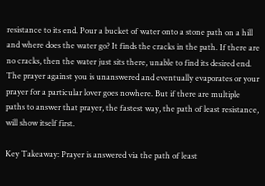resistance to its end. Pour a bucket of water onto a stone path on a hill and where does the water go? It finds the cracks in the path. If there are no cracks, then the water just sits there, unable to find its desired end. The prayer against you is unanswered and eventually evaporates or your prayer for a particular lover goes nowhere. But if there are multiple paths to answer that prayer, the fastest way, the path of least resistance, will show itself first.

Key Takeaway: Prayer is answered via the path of least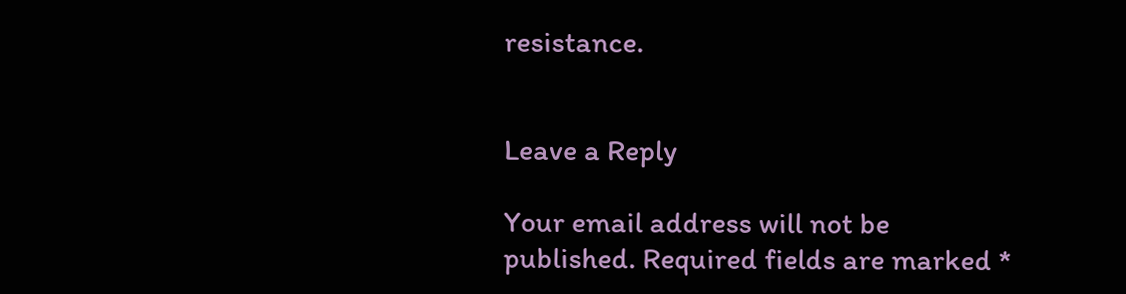resistance.


Leave a Reply

Your email address will not be published. Required fields are marked *